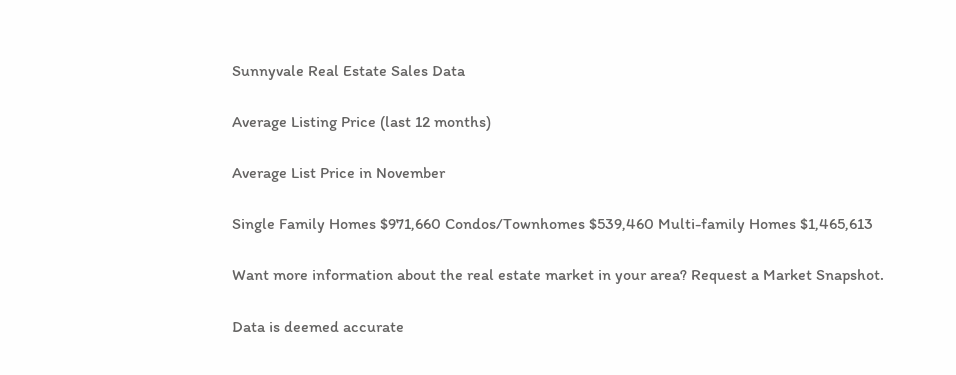Sunnyvale Real Estate Sales Data

Average Listing Price (last 12 months)

Average List Price in November

Single Family Homes $971,660 Condos/Townhomes $539,460 Multi-family Homes $1,465,613

Want more information about the real estate market in your area? Request a Market Snapshot.

Data is deemed accurate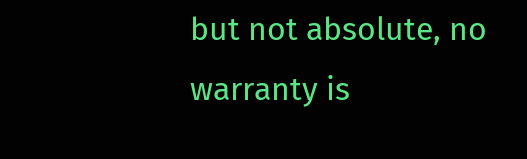but not absolute, no warranty is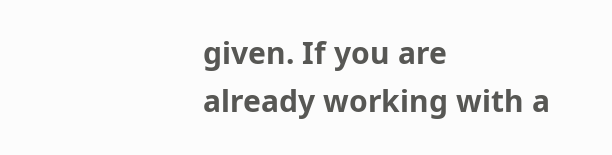given. If you are already working with a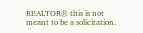REALTOR® this is not meant to be a solicitation.